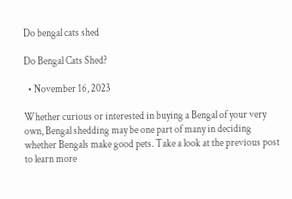Do bengal cats shed

Do Bengal Cats Shed?

  • November 16, 2023

Whether curious or interested in buying a Bengal of your very own, Bengal shedding may be one part of many in deciding whether Bengals make good pets. Take a look at the previous post to learn more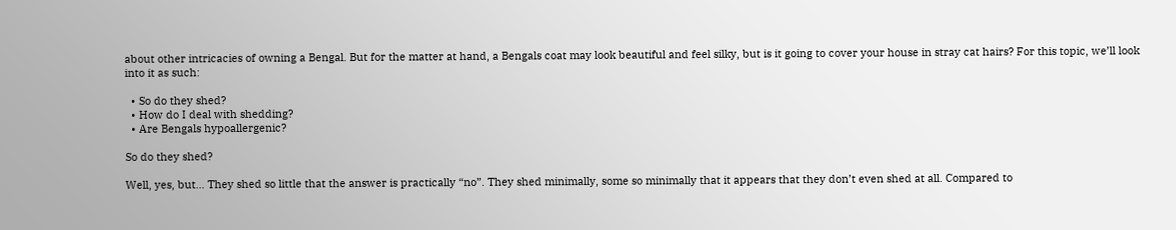about other intricacies of owning a Bengal. But for the matter at hand, a Bengals coat may look beautiful and feel silky, but is it going to cover your house in stray cat hairs? For this topic, we’ll look into it as such:

  • So do they shed?
  • How do I deal with shedding?
  • Are Bengals hypoallergenic?

So do they shed?

Well, yes, but… They shed so little that the answer is practically “no”. They shed minimally, some so minimally that it appears that they don’t even shed at all. Compared to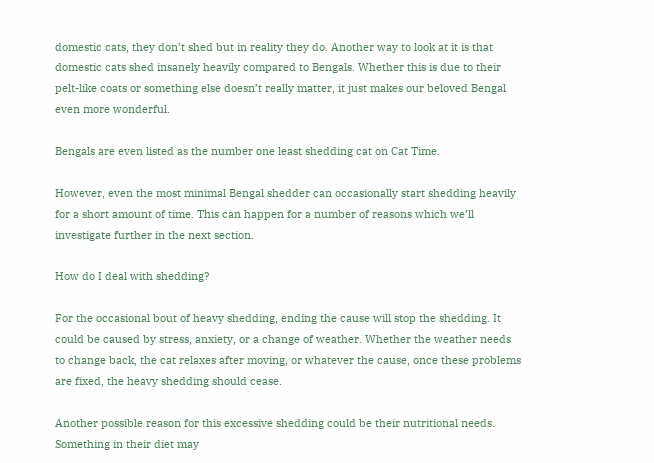domestic cats, they don’t shed but in reality they do. Another way to look at it is that domestic cats shed insanely heavily compared to Bengals. Whether this is due to their pelt-like coats or something else doesn’t really matter, it just makes our beloved Bengal even more wonderful.

Bengals are even listed as the number one least shedding cat on Cat Time.

However, even the most minimal Bengal shedder can occasionally start shedding heavily for a short amount of time. This can happen for a number of reasons which we’ll investigate further in the next section.

How do I deal with shedding?

For the occasional bout of heavy shedding, ending the cause will stop the shedding. It could be caused by stress, anxiety, or a change of weather. Whether the weather needs to change back, the cat relaxes after moving, or whatever the cause, once these problems are fixed, the heavy shedding should cease.

Another possible reason for this excessive shedding could be their nutritional needs. Something in their diet may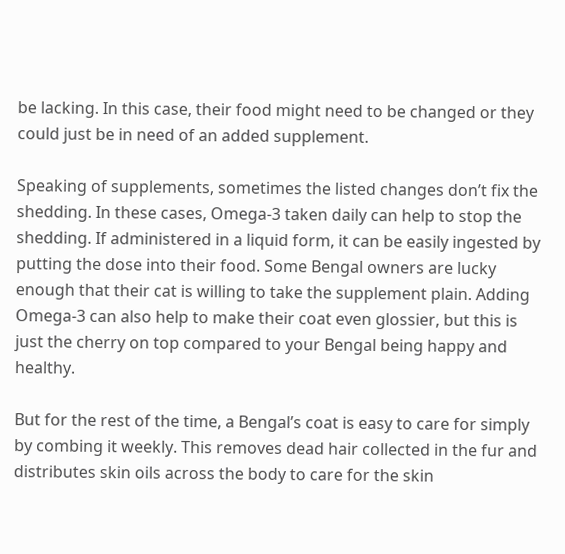be lacking. In this case, their food might need to be changed or they could just be in need of an added supplement.

Speaking of supplements, sometimes the listed changes don’t fix the shedding. In these cases, Omega-3 taken daily can help to stop the shedding. If administered in a liquid form, it can be easily ingested by putting the dose into their food. Some Bengal owners are lucky enough that their cat is willing to take the supplement plain. Adding Omega-3 can also help to make their coat even glossier, but this is just the cherry on top compared to your Bengal being happy and healthy.

But for the rest of the time, a Bengal’s coat is easy to care for simply by combing it weekly. This removes dead hair collected in the fur and distributes skin oils across the body to care for the skin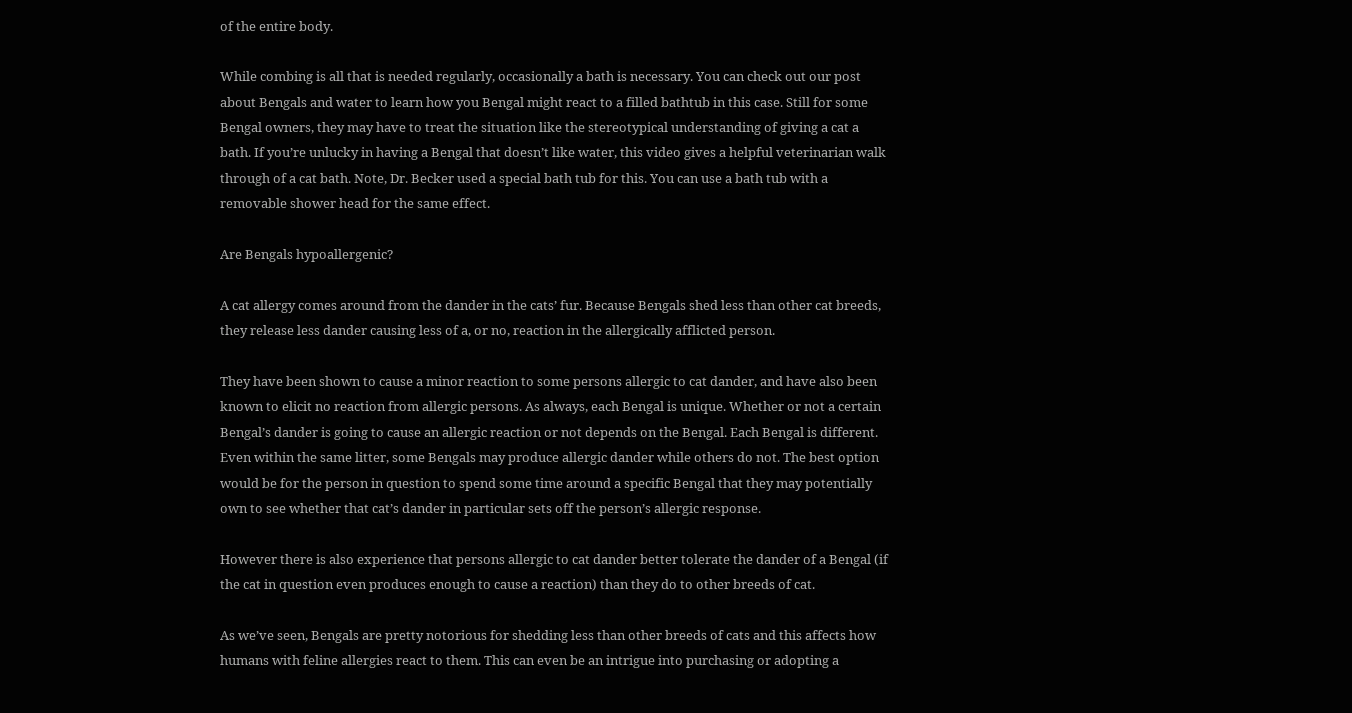of the entire body.

While combing is all that is needed regularly, occasionally a bath is necessary. You can check out our post about Bengals and water to learn how you Bengal might react to a filled bathtub in this case. Still for some Bengal owners, they may have to treat the situation like the stereotypical understanding of giving a cat a bath. If you’re unlucky in having a Bengal that doesn’t like water, this video gives a helpful veterinarian walk through of a cat bath. Note, Dr. Becker used a special bath tub for this. You can use a bath tub with a removable shower head for the same effect.

Are Bengals hypoallergenic?

A cat allergy comes around from the dander in the cats’ fur. Because Bengals shed less than other cat breeds, they release less dander causing less of a, or no, reaction in the allergically afflicted person.

They have been shown to cause a minor reaction to some persons allergic to cat dander, and have also been known to elicit no reaction from allergic persons. As always, each Bengal is unique. Whether or not a certain Bengal’s dander is going to cause an allergic reaction or not depends on the Bengal. Each Bengal is different. Even within the same litter, some Bengals may produce allergic dander while others do not. The best option would be for the person in question to spend some time around a specific Bengal that they may potentially own to see whether that cat’s dander in particular sets off the person’s allergic response.

However there is also experience that persons allergic to cat dander better tolerate the dander of a Bengal (if the cat in question even produces enough to cause a reaction) than they do to other breeds of cat.

As we’ve seen, Bengals are pretty notorious for shedding less than other breeds of cats and this affects how humans with feline allergies react to them. This can even be an intrigue into purchasing or adopting a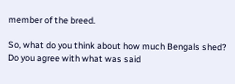member of the breed.

So, what do you think about how much Bengals shed?  Do you agree with what was said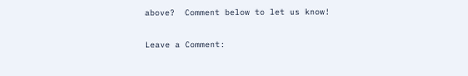above?  Comment below to let us know!

Leave a Comment: